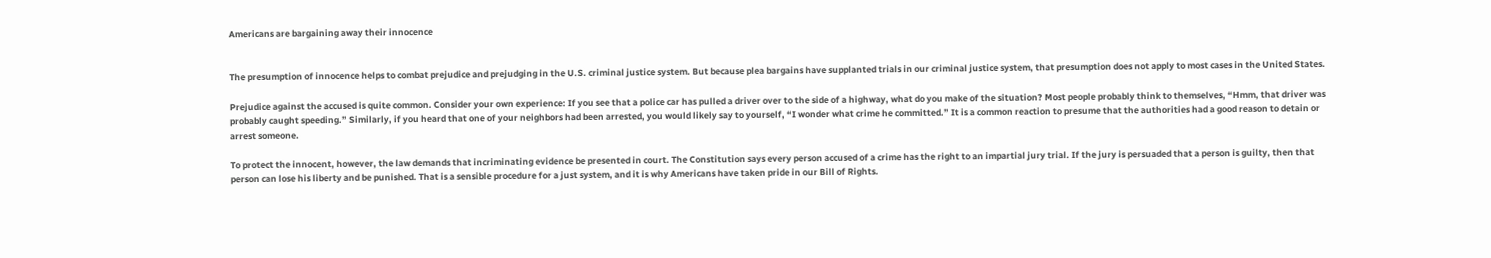Americans are bargaining away their innocence


The presumption of innocence helps to combat prejudice and prejudging in the U.S. criminal justice system. But because plea bargains have supplanted trials in our criminal justice system, that presumption does not apply to most cases in the United States.

Prejudice against the accused is quite common. Consider your own experience: If you see that a police car has pulled a driver over to the side of a highway, what do you make of the situation? Most people probably think to themselves, “Hmm, that driver was probably caught speeding.” Similarly, if you heard that one of your neighbors had been arrested, you would likely say to yourself, “I wonder what crime he committed.” It is a common reaction to presume that the authorities had a good reason to detain or arrest someone.

To protect the innocent, however, the law demands that incriminating evidence be presented in court. The Constitution says every person accused of a crime has the right to an impartial jury trial. If the jury is persuaded that a person is guilty, then that person can lose his liberty and be punished. That is a sensible procedure for a just system, and it is why Americans have taken pride in our Bill of Rights.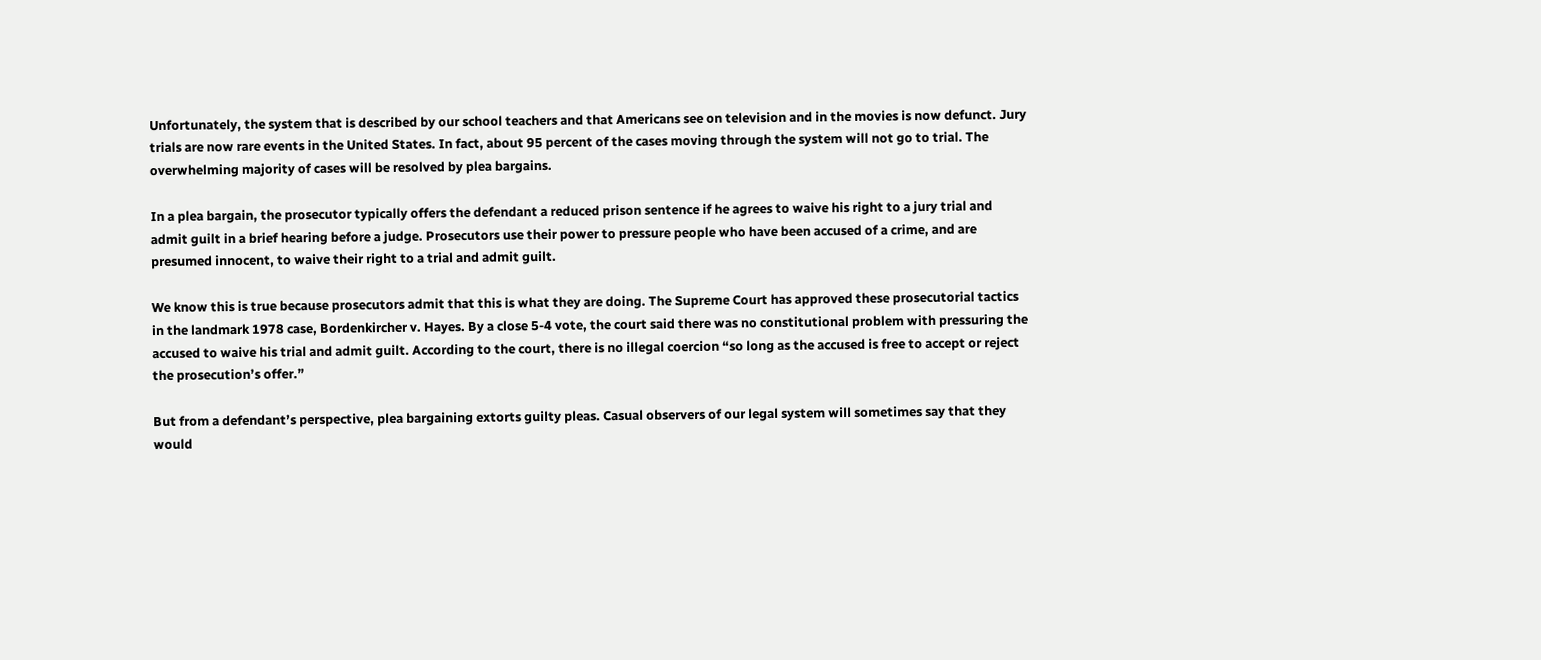Unfortunately, the system that is described by our school teachers and that Americans see on television and in the movies is now defunct. Jury trials are now rare events in the United States. In fact, about 95 percent of the cases moving through the system will not go to trial. The overwhelming majority of cases will be resolved by plea bargains.

In a plea bargain, the prosecutor typically offers the defendant a reduced prison sentence if he agrees to waive his right to a jury trial and admit guilt in a brief hearing before a judge. Prosecutors use their power to pressure people who have been accused of a crime, and are presumed innocent, to waive their right to a trial and admit guilt.

We know this is true because prosecutors admit that this is what they are doing. The Supreme Court has approved these prosecutorial tactics in the landmark 1978 case, Bordenkircher v. Hayes. By a close 5-4 vote, the court said there was no constitutional problem with pressuring the accused to waive his trial and admit guilt. According to the court, there is no illegal coercion “so long as the accused is free to accept or reject the prosecution’s offer.”

But from a defendant’s perspective, plea bargaining extorts guilty pleas. Casual observers of our legal system will sometimes say that they would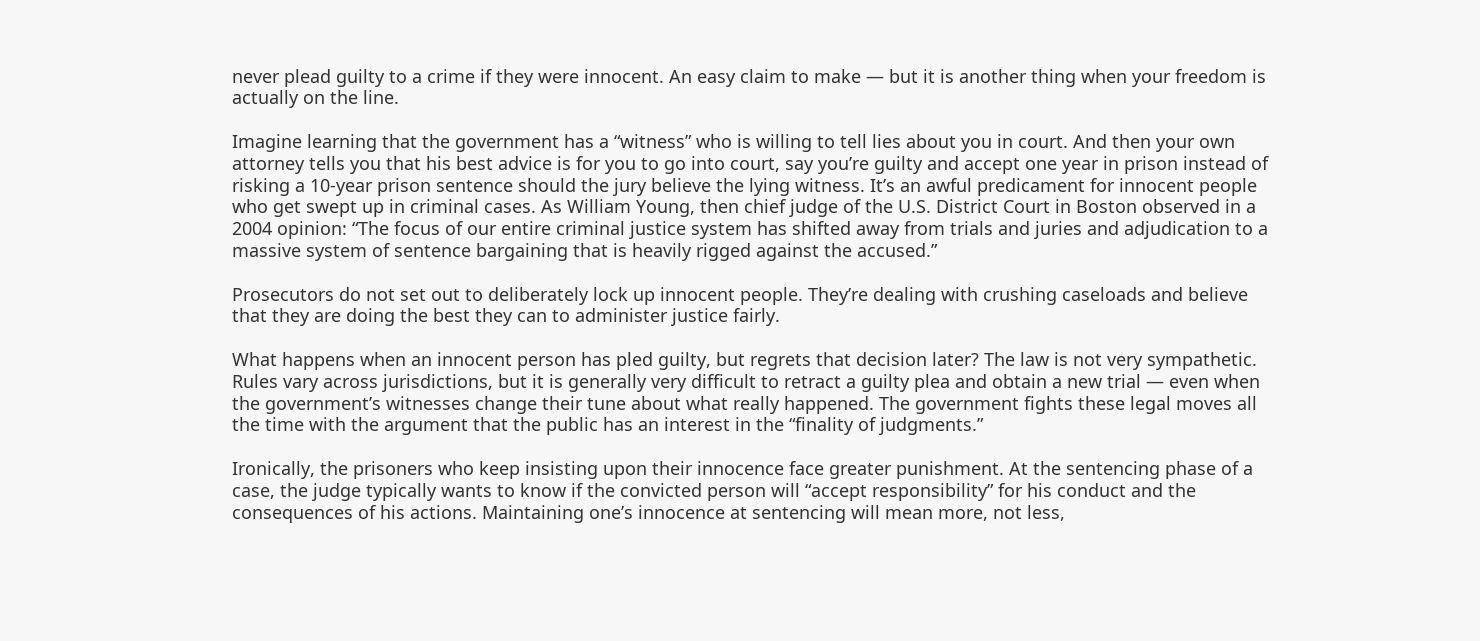never plead guilty to a crime if they were innocent. An easy claim to make — but it is another thing when your freedom is actually on the line.

Imagine learning that the government has a “witness” who is willing to tell lies about you in court. And then your own attorney tells you that his best advice is for you to go into court, say you’re guilty and accept one year in prison instead of risking a 10-year prison sentence should the jury believe the lying witness. It’s an awful predicament for innocent people who get swept up in criminal cases. As William Young, then chief judge of the U.S. District Court in Boston observed in a 2004 opinion: “The focus of our entire criminal justice system has shifted away from trials and juries and adjudication to a massive system of sentence bargaining that is heavily rigged against the accused.”

Prosecutors do not set out to deliberately lock up innocent people. They’re dealing with crushing caseloads and believe that they are doing the best they can to administer justice fairly.

What happens when an innocent person has pled guilty, but regrets that decision later? The law is not very sympathetic. Rules vary across jurisdictions, but it is generally very difficult to retract a guilty plea and obtain a new trial — even when the government’s witnesses change their tune about what really happened. The government fights these legal moves all the time with the argument that the public has an interest in the “finality of judgments.”

Ironically, the prisoners who keep insisting upon their innocence face greater punishment. At the sentencing phase of a case, the judge typically wants to know if the convicted person will “accept responsibility” for his conduct and the consequences of his actions. Maintaining one’s innocence at sentencing will mean more, not less,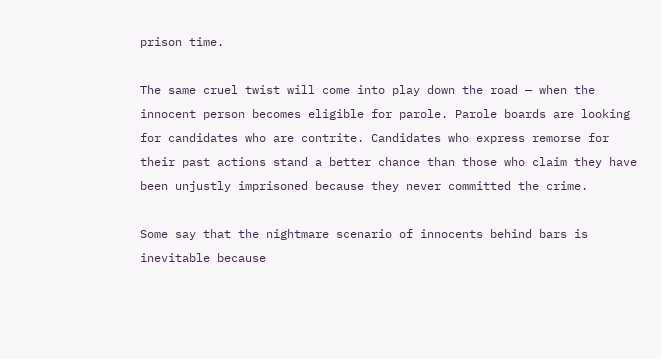prison time.

The same cruel twist will come into play down the road — when the innocent person becomes eligible for parole. Parole boards are looking for candidates who are contrite. Candidates who express remorse for their past actions stand a better chance than those who claim they have been unjustly imprisoned because they never committed the crime.

Some say that the nightmare scenario of innocents behind bars is inevitable because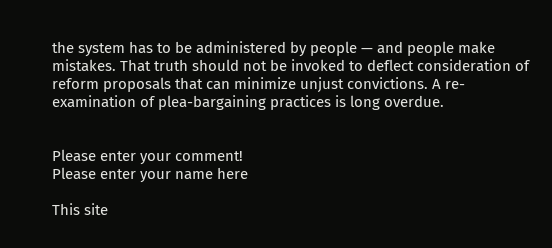the system has to be administered by people — and people make mistakes. That truth should not be invoked to deflect consideration of reform proposals that can minimize unjust convictions. A re-examination of plea-bargaining practices is long overdue.


Please enter your comment!
Please enter your name here

This site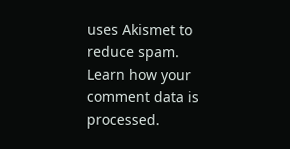uses Akismet to reduce spam. Learn how your comment data is processed.